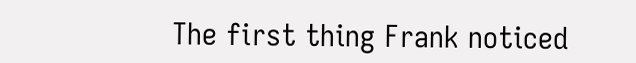The first thing Frank noticed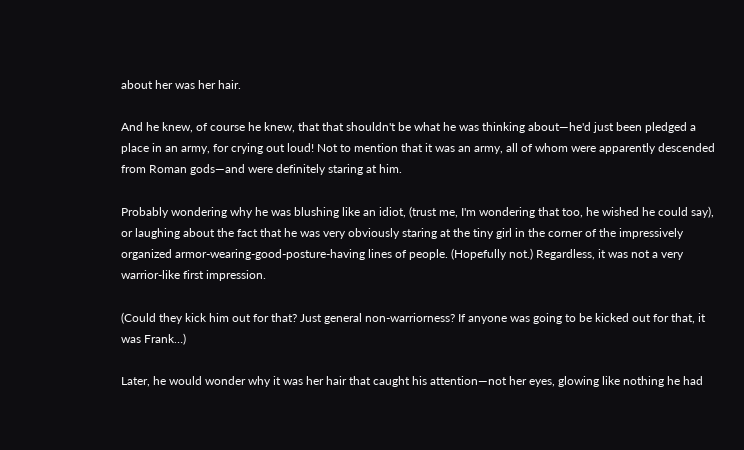about her was her hair.

And he knew, of course he knew, that that shouldn't be what he was thinking about—he'd just been pledged a place in an army, for crying out loud! Not to mention that it was an army, all of whom were apparently descended from Roman gods—and were definitely staring at him.

Probably wondering why he was blushing like an idiot, (trust me, I'm wondering that too, he wished he could say), or laughing about the fact that he was very obviously staring at the tiny girl in the corner of the impressively organized armor-wearing-good-posture-having lines of people. (Hopefully not.) Regardless, it was not a very warrior-like first impression.

(Could they kick him out for that? Just general non-warriorness? If anyone was going to be kicked out for that, it was Frank…)

Later, he would wonder why it was her hair that caught his attention—not her eyes, glowing like nothing he had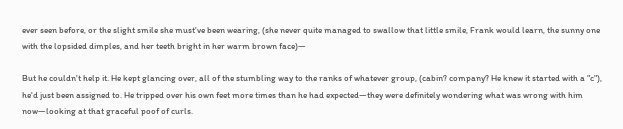ever seen before, or the slight smile she must've been wearing, (she never quite managed to swallow that little smile, Frank would learn, the sunny one with the lopsided dimples, and her teeth bright in her warm brown face)—

But he couldn't help it. He kept glancing over, all of the stumbling way to the ranks of whatever group, (cabin? company? He knew it started with a "c"), he'd just been assigned to. He tripped over his own feet more times than he had expected—they were definitely wondering what was wrong with him now—looking at that graceful poof of curls.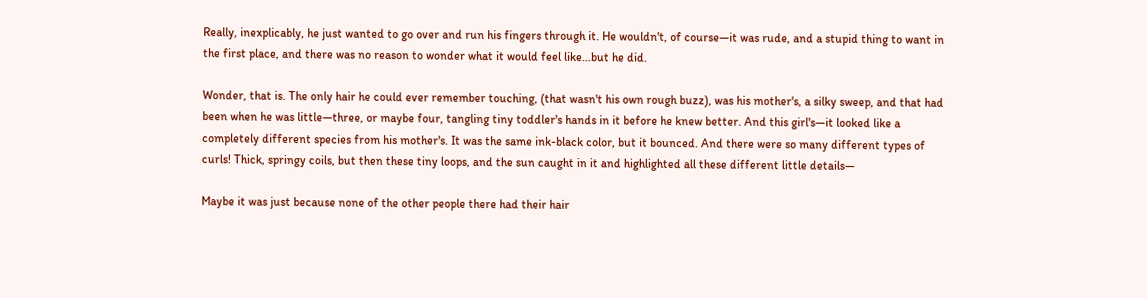Really, inexplicably, he just wanted to go over and run his fingers through it. He wouldn't, of course—it was rude, and a stupid thing to want in the first place, and there was no reason to wonder what it would feel like…but he did.

Wonder, that is. The only hair he could ever remember touching, (that wasn't his own rough buzz), was his mother's, a silky sweep, and that had been when he was little—three, or maybe four, tangling tiny toddler's hands in it before he knew better. And this girl's—it looked like a completely different species from his mother's. It was the same ink-black color, but it bounced. And there were so many different types of curls! Thick, springy coils, but then these tiny loops, and the sun caught in it and highlighted all these different little details—

Maybe it was just because none of the other people there had their hair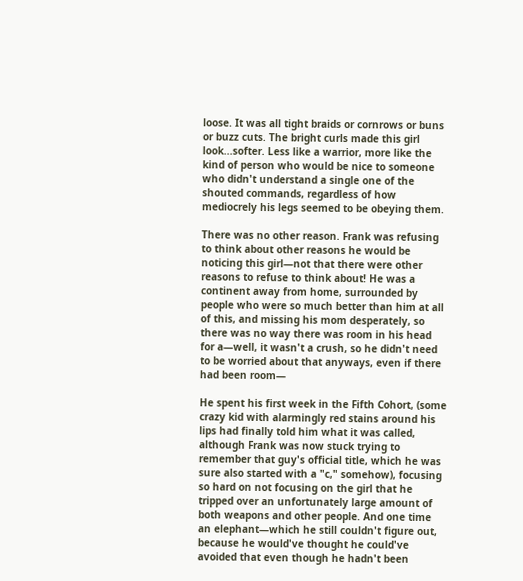loose. It was all tight braids or cornrows or buns or buzz cuts. The bright curls made this girl look...softer. Less like a warrior, more like the kind of person who would be nice to someone who didn't understand a single one of the shouted commands, regardless of how mediocrely his legs seemed to be obeying them.

There was no other reason. Frank was refusing to think about other reasons he would be noticing this girl—not that there were other reasons to refuse to think about! He was a continent away from home, surrounded by people who were so much better than him at all of this, and missing his mom desperately, so there was no way there was room in his head for a—well, it wasn't a crush, so he didn't need to be worried about that anyways, even if there had been room—

He spent his first week in the Fifth Cohort, (some crazy kid with alarmingly red stains around his lips had finally told him what it was called, although Frank was now stuck trying to remember that guy's official title, which he was sure also started with a "c," somehow), focusing so hard on not focusing on the girl that he tripped over an unfortunately large amount of both weapons and other people. And one time an elephant—which he still couldn't figure out, because he would've thought he could've avoided that even though he hadn't been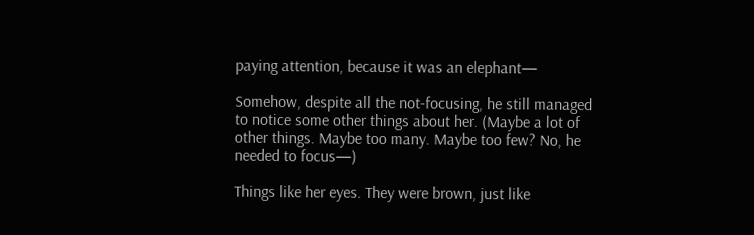paying attention, because it was an elephant—

Somehow, despite all the not-focusing, he still managed to notice some other things about her. (Maybe a lot of other things. Maybe too many. Maybe too few? No, he needed to focus—)

Things like her eyes. They were brown, just like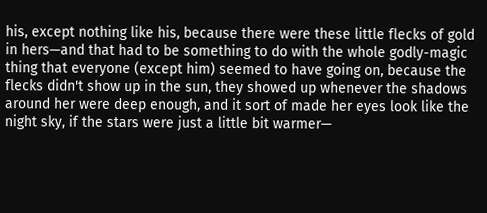his, except nothing like his, because there were these little flecks of gold in hers—and that had to be something to do with the whole godly-magic thing that everyone (except him) seemed to have going on, because the flecks didn't show up in the sun, they showed up whenever the shadows around her were deep enough, and it sort of made her eyes look like the night sky, if the stars were just a little bit warmer—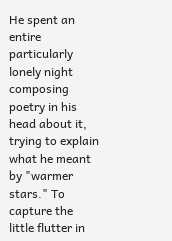He spent an entire particularly lonely night composing poetry in his head about it, trying to explain what he meant by "warmer stars." To capture the little flutter in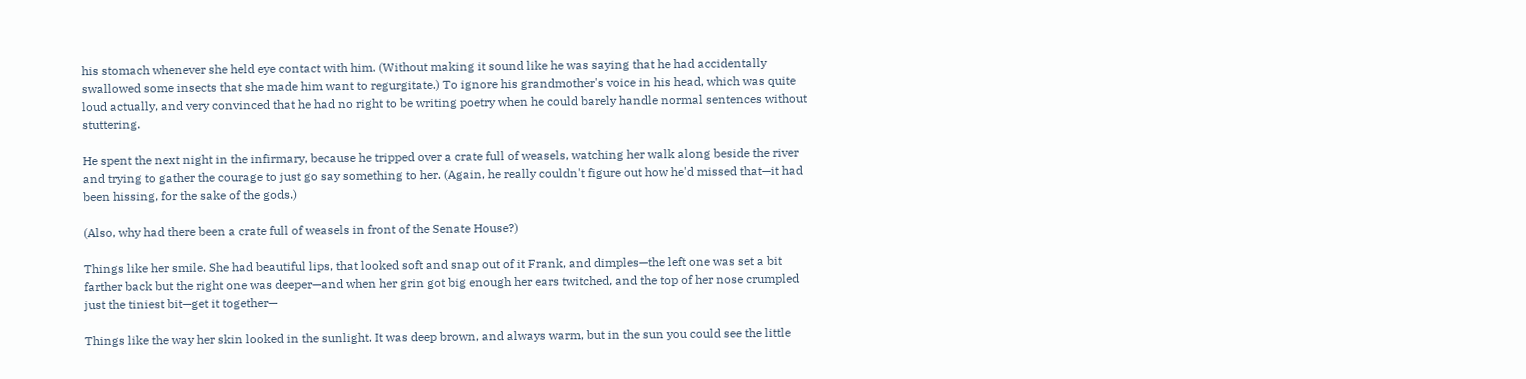his stomach whenever she held eye contact with him. (Without making it sound like he was saying that he had accidentally swallowed some insects that she made him want to regurgitate.) To ignore his grandmother's voice in his head, which was quite loud actually, and very convinced that he had no right to be writing poetry when he could barely handle normal sentences without stuttering.

He spent the next night in the infirmary, because he tripped over a crate full of weasels, watching her walk along beside the river and trying to gather the courage to just go say something to her. (Again, he really couldn't figure out how he'd missed that—it had been hissing, for the sake of the gods.)

(Also, why had there been a crate full of weasels in front of the Senate House?)

Things like her smile. She had beautiful lips, that looked soft and snap out of it Frank, and dimples—the left one was set a bit farther back but the right one was deeper—and when her grin got big enough her ears twitched, and the top of her nose crumpled just the tiniest bit—get it together—

Things like the way her skin looked in the sunlight. It was deep brown, and always warm, but in the sun you could see the little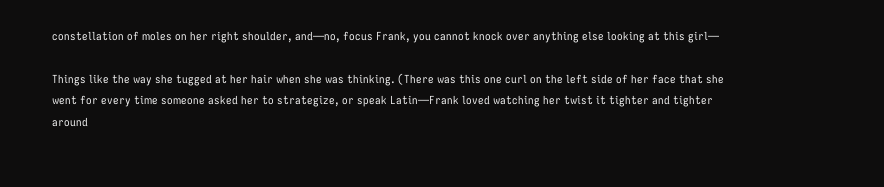constellation of moles on her right shoulder, and—no, focus Frank, you cannot knock over anything else looking at this girl—

Things like the way she tugged at her hair when she was thinking. (There was this one curl on the left side of her face that she went for every time someone asked her to strategize, or speak Latin—Frank loved watching her twist it tighter and tighter around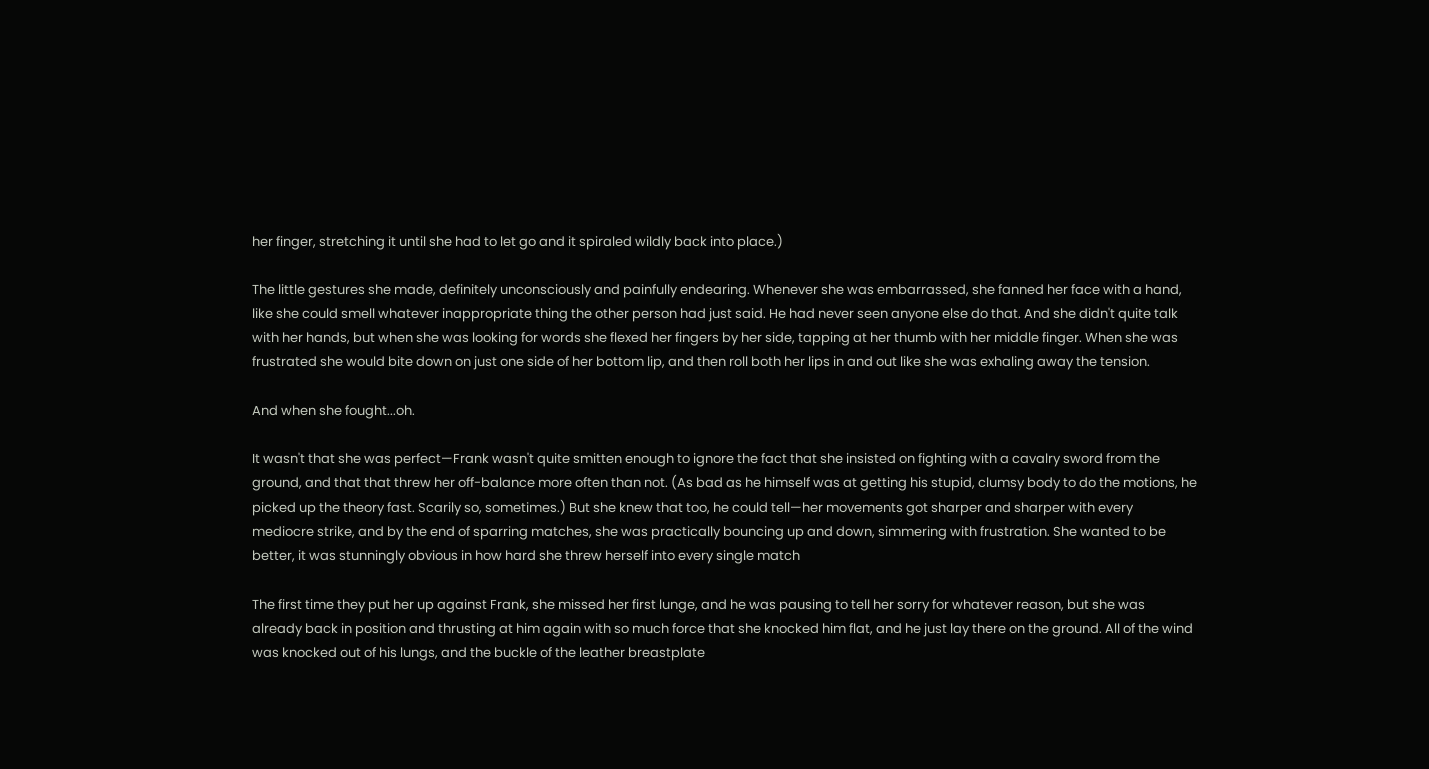her finger, stretching it until she had to let go and it spiraled wildly back into place.)

The little gestures she made, definitely unconsciously and painfully endearing. Whenever she was embarrassed, she fanned her face with a hand, like she could smell whatever inappropriate thing the other person had just said. He had never seen anyone else do that. And she didn't quite talk with her hands, but when she was looking for words she flexed her fingers by her side, tapping at her thumb with her middle finger. When she was frustrated she would bite down on just one side of her bottom lip, and then roll both her lips in and out like she was exhaling away the tension.

And when she fought...oh.

It wasn't that she was perfect—Frank wasn't quite smitten enough to ignore the fact that she insisted on fighting with a cavalry sword from the ground, and that that threw her off-balance more often than not. (As bad as he himself was at getting his stupid, clumsy body to do the motions, he picked up the theory fast. Scarily so, sometimes.) But she knew that too, he could tell—her movements got sharper and sharper with every mediocre strike, and by the end of sparring matches, she was practically bouncing up and down, simmering with frustration. She wanted to be better, it was stunningly obvious in how hard she threw herself into every single match

The first time they put her up against Frank, she missed her first lunge, and he was pausing to tell her sorry for whatever reason, but she was already back in position and thrusting at him again with so much force that she knocked him flat, and he just lay there on the ground. All of the wind was knocked out of his lungs, and the buckle of the leather breastplate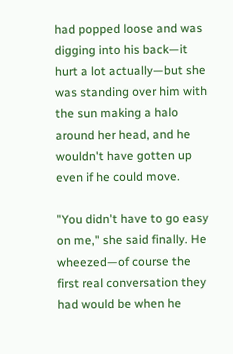had popped loose and was digging into his back—it hurt a lot actually—but she was standing over him with the sun making a halo around her head, and he wouldn't have gotten up even if he could move.

"You didn't have to go easy on me," she said finally. He wheezed—of course the first real conversation they had would be when he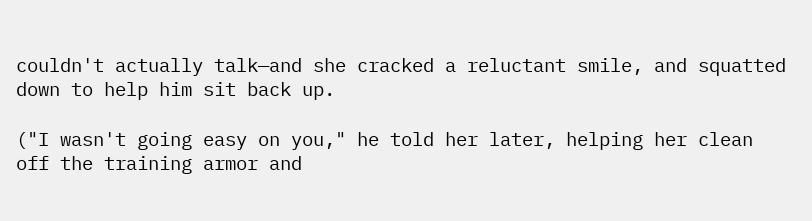couldn't actually talk—and she cracked a reluctant smile, and squatted down to help him sit back up.

("I wasn't going easy on you," he told her later, helping her clean off the training armor and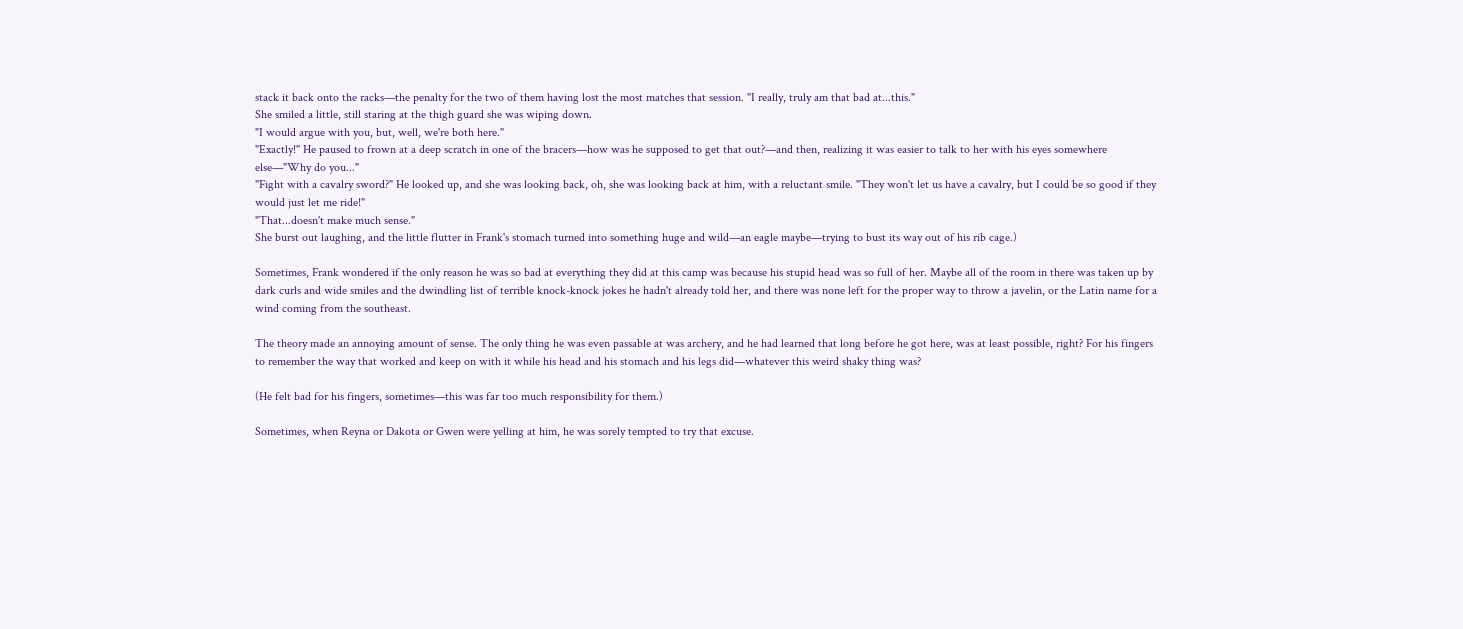stack it back onto the racks—the penalty for the two of them having lost the most matches that session. "I really, truly am that bad at...this."
She smiled a little, still staring at the thigh guard she was wiping down.
"I would argue with you, but, well, we're both here."
"Exactly!" He paused to frown at a deep scratch in one of the bracers—how was he supposed to get that out?—and then, realizing it was easier to talk to her with his eyes somewhere else—"Why do you..."
"Fight with a cavalry sword?" He looked up, and she was looking back, oh, she was looking back at him, with a reluctant smile. "They won't let us have a cavalry, but I could be so good if they would just let me ride!"
"That...doesn't make much sense."
She burst out laughing, and the little flutter in Frank's stomach turned into something huge and wild—an eagle maybe—trying to bust its way out of his rib cage.)

Sometimes, Frank wondered if the only reason he was so bad at everything they did at this camp was because his stupid head was so full of her. Maybe all of the room in there was taken up by dark curls and wide smiles and the dwindling list of terrible knock-knock jokes he hadn't already told her, and there was none left for the proper way to throw a javelin, or the Latin name for a wind coming from the southeast.

The theory made an annoying amount of sense. The only thing he was even passable at was archery, and he had learned that long before he got here, was at least possible, right? For his fingers to remember the way that worked and keep on with it while his head and his stomach and his legs did—whatever this weird shaky thing was?

(He felt bad for his fingers, sometimes—this was far too much responsibility for them.)

Sometimes, when Reyna or Dakota or Gwen were yelling at him, he was sorely tempted to try that excuse.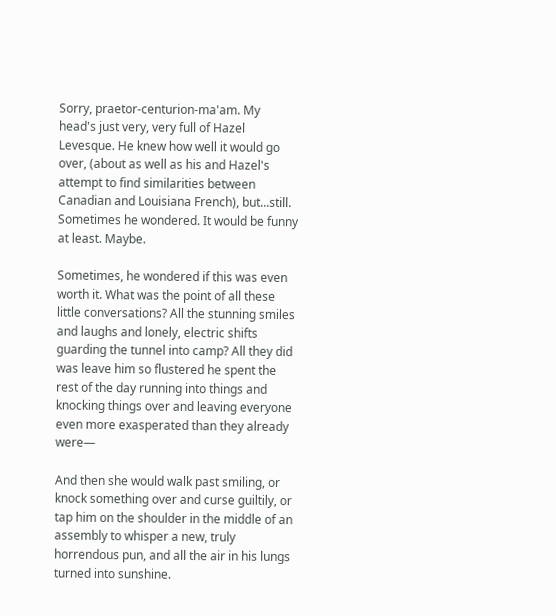Sorry, praetor-centurion-ma'am. My head's just very, very full of Hazel Levesque. He knew how well it would go over, (about as well as his and Hazel's attempt to find similarities between Canadian and Louisiana French), but...still. Sometimes he wondered. It would be funny at least. Maybe.

Sometimes, he wondered if this was even worth it. What was the point of all these little conversations? All the stunning smiles and laughs and lonely, electric shifts guarding the tunnel into camp? All they did was leave him so flustered he spent the rest of the day running into things and knocking things over and leaving everyone even more exasperated than they already were—

And then she would walk past smiling, or knock something over and curse guiltily, or tap him on the shoulder in the middle of an assembly to whisper a new, truly horrendous pun, and all the air in his lungs turned into sunshine.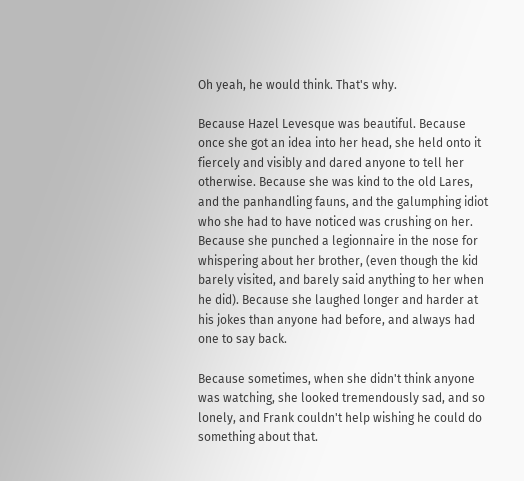Oh yeah, he would think. That's why.

Because Hazel Levesque was beautiful. Because once she got an idea into her head, she held onto it fiercely and visibly and dared anyone to tell her otherwise. Because she was kind to the old Lares, and the panhandling fauns, and the galumphing idiot who she had to have noticed was crushing on her. Because she punched a legionnaire in the nose for whispering about her brother, (even though the kid barely visited, and barely said anything to her when he did). Because she laughed longer and harder at his jokes than anyone had before, and always had one to say back.

Because sometimes, when she didn't think anyone was watching, she looked tremendously sad, and so lonely, and Frank couldn't help wishing he could do something about that.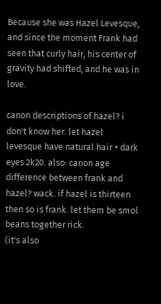Because she was Hazel Levesque, and since the moment Frank had seen that curly hair, his center of gravity had shifted, and he was in love.

canon descriptions of hazel? i don't know her. let hazel levesque have natural hair + dark eyes 2k20. also: canon age difference between frank and hazel? wack. if hazel is thirteen then so is frank. let them be smol beans together rick.
(it's also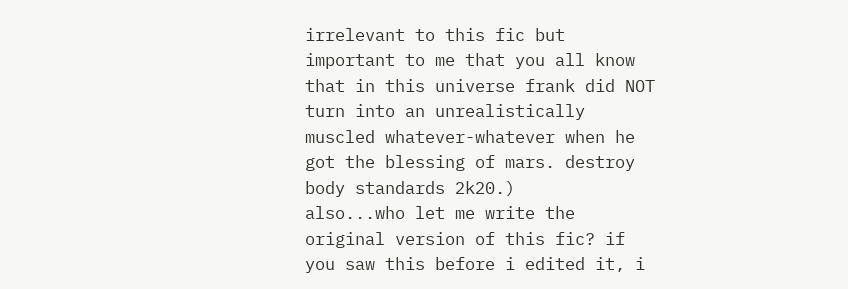irrelevant to this fic but important to me that you all know that in this universe frank did NOT turn into an unrealistically muscled whatever-whatever when he got the blessing of mars. destroy body standards 2k20.)
also...who let me write the original version of this fic? if you saw this before i edited it, i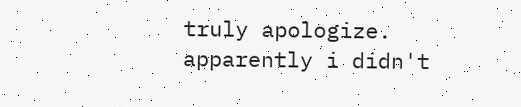truly apologize. apparently i didn't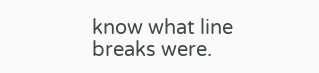know what line breaks were.